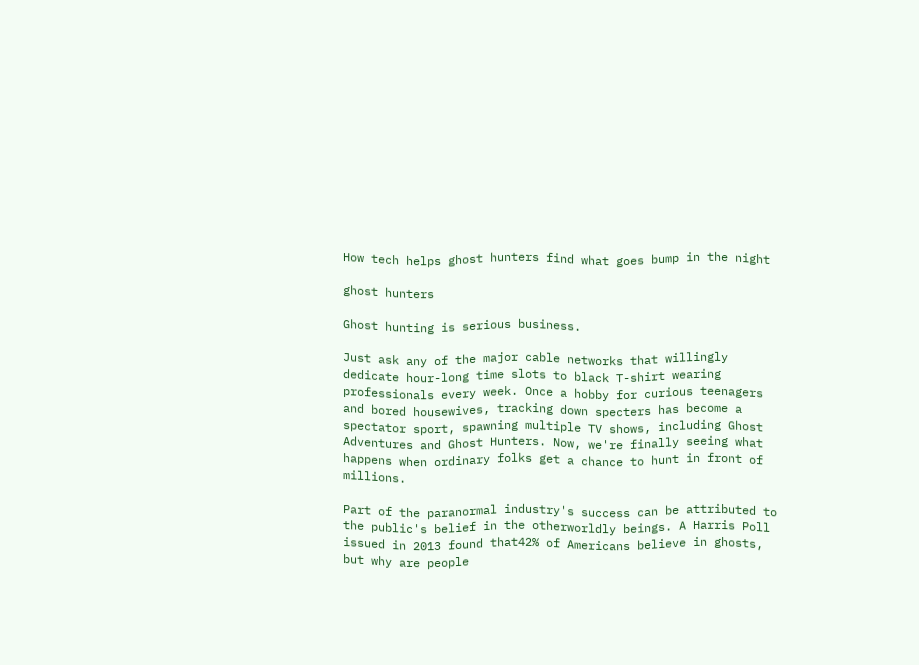How tech helps ghost hunters find what goes bump in the night

ghost hunters

Ghost hunting is serious business.

Just ask any of the major cable networks that willingly dedicate hour-long time slots to black T-shirt wearing professionals every week. Once a hobby for curious teenagers and bored housewives, tracking down specters has become a spectator sport, spawning multiple TV shows, including Ghost Adventures and Ghost Hunters. Now, we're finally seeing what happens when ordinary folks get a chance to hunt in front of millions.

Part of the paranormal industry's success can be attributed to the public's belief in the otherworldly beings. A Harris Poll issued in 2013 found that42% of Americans believe in ghosts, but why are people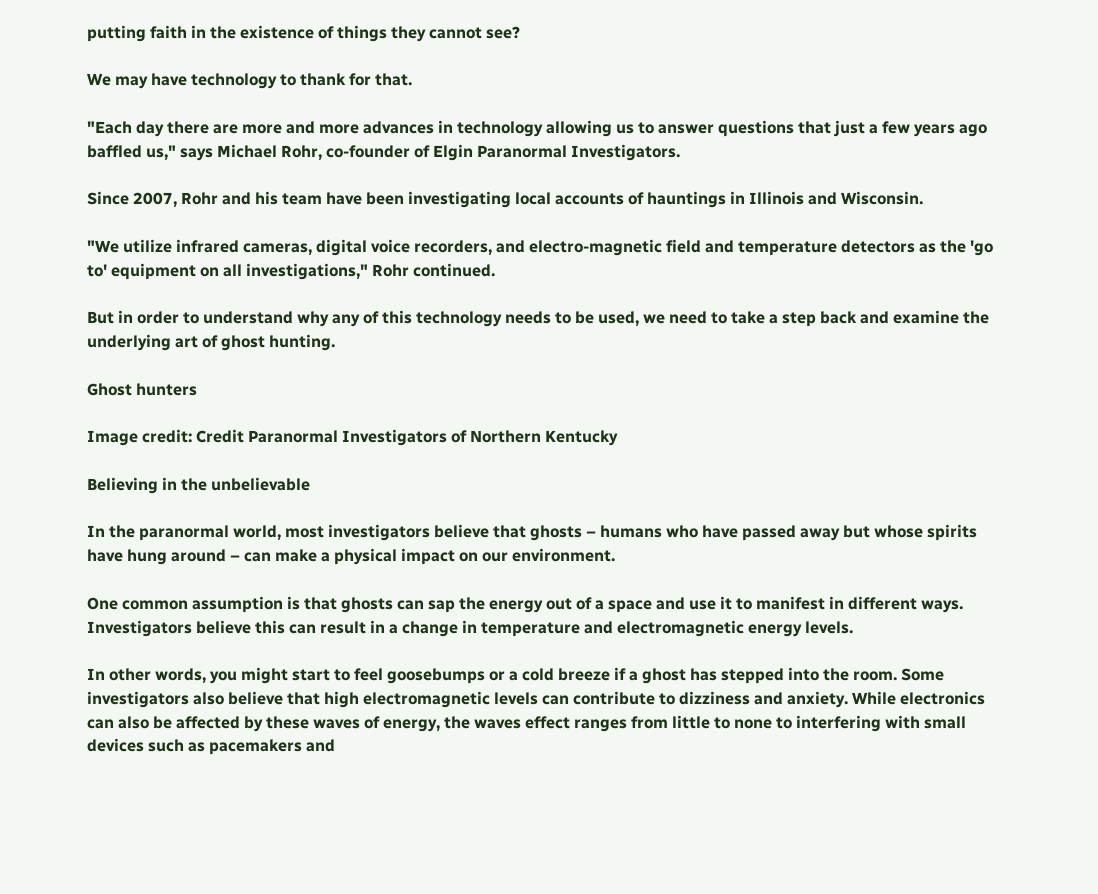putting faith in the existence of things they cannot see?

We may have technology to thank for that.

"Each day there are more and more advances in technology allowing us to answer questions that just a few years ago baffled us," says Michael Rohr, co-founder of Elgin Paranormal Investigators.

Since 2007, Rohr and his team have been investigating local accounts of hauntings in Illinois and Wisconsin.

"We utilize infrared cameras, digital voice recorders, and electro-magnetic field and temperature detectors as the 'go to' equipment on all investigations," Rohr continued.

But in order to understand why any of this technology needs to be used, we need to take a step back and examine the underlying art of ghost hunting.

Ghost hunters

Image credit: Credit Paranormal Investigators of Northern Kentucky

Believing in the unbelievable

In the paranormal world, most investigators believe that ghosts – humans who have passed away but whose spirits have hung around – can make a physical impact on our environment.

One common assumption is that ghosts can sap the energy out of a space and use it to manifest in different ways. Investigators believe this can result in a change in temperature and electromagnetic energy levels.

In other words, you might start to feel goosebumps or a cold breeze if a ghost has stepped into the room. Some investigators also believe that high electromagnetic levels can contribute to dizziness and anxiety. While electronics can also be affected by these waves of energy, the waves effect ranges from little to none to interfering with small devices such as pacemakers and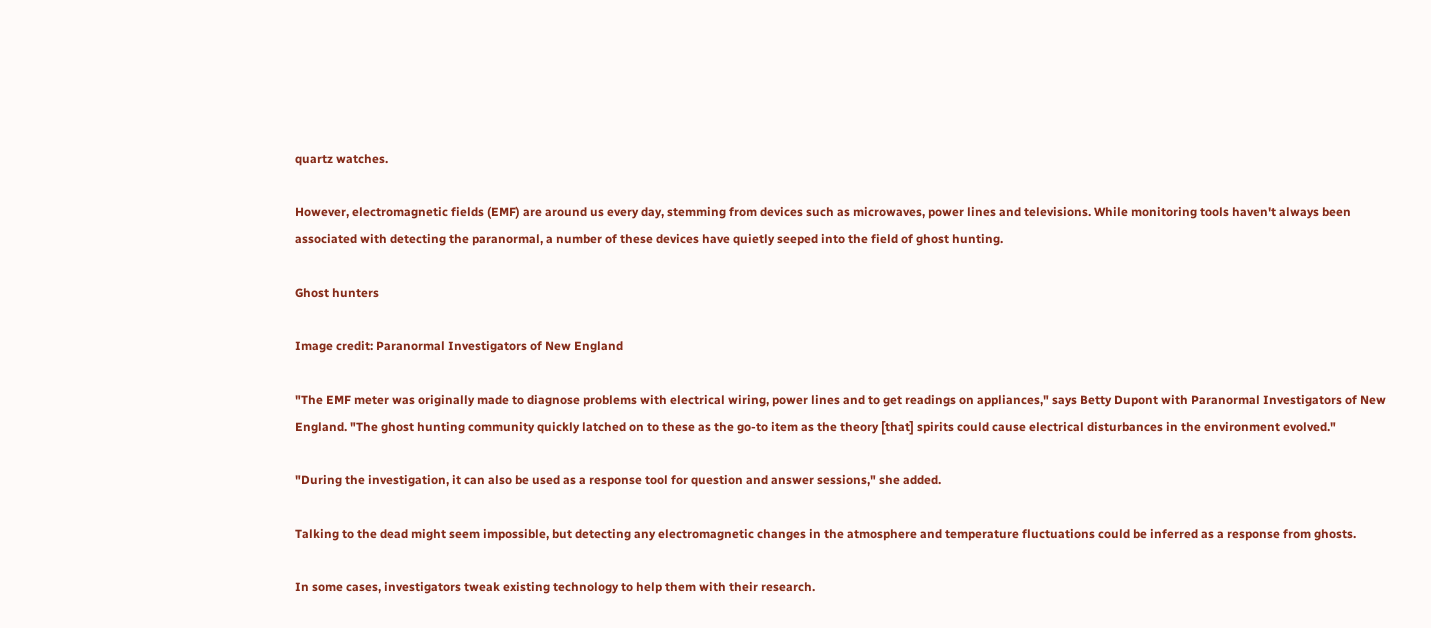quartz watches.

However, electromagnetic fields (EMF) are around us every day, stemming from devices such as microwaves, power lines and televisions. While monitoring tools haven't always been associated with detecting the paranormal, a number of these devices have quietly seeped into the field of ghost hunting.

Ghost hunters

Image credit: Paranormal Investigators of New England

"The EMF meter was originally made to diagnose problems with electrical wiring, power lines and to get readings on appliances," says Betty Dupont with Paranormal Investigators of New England. "The ghost hunting community quickly latched on to these as the go-to item as the theory [that] spirits could cause electrical disturbances in the environment evolved."

"During the investigation, it can also be used as a response tool for question and answer sessions," she added.

Talking to the dead might seem impossible, but detecting any electromagnetic changes in the atmosphere and temperature fluctuations could be inferred as a response from ghosts.

In some cases, investigators tweak existing technology to help them with their research.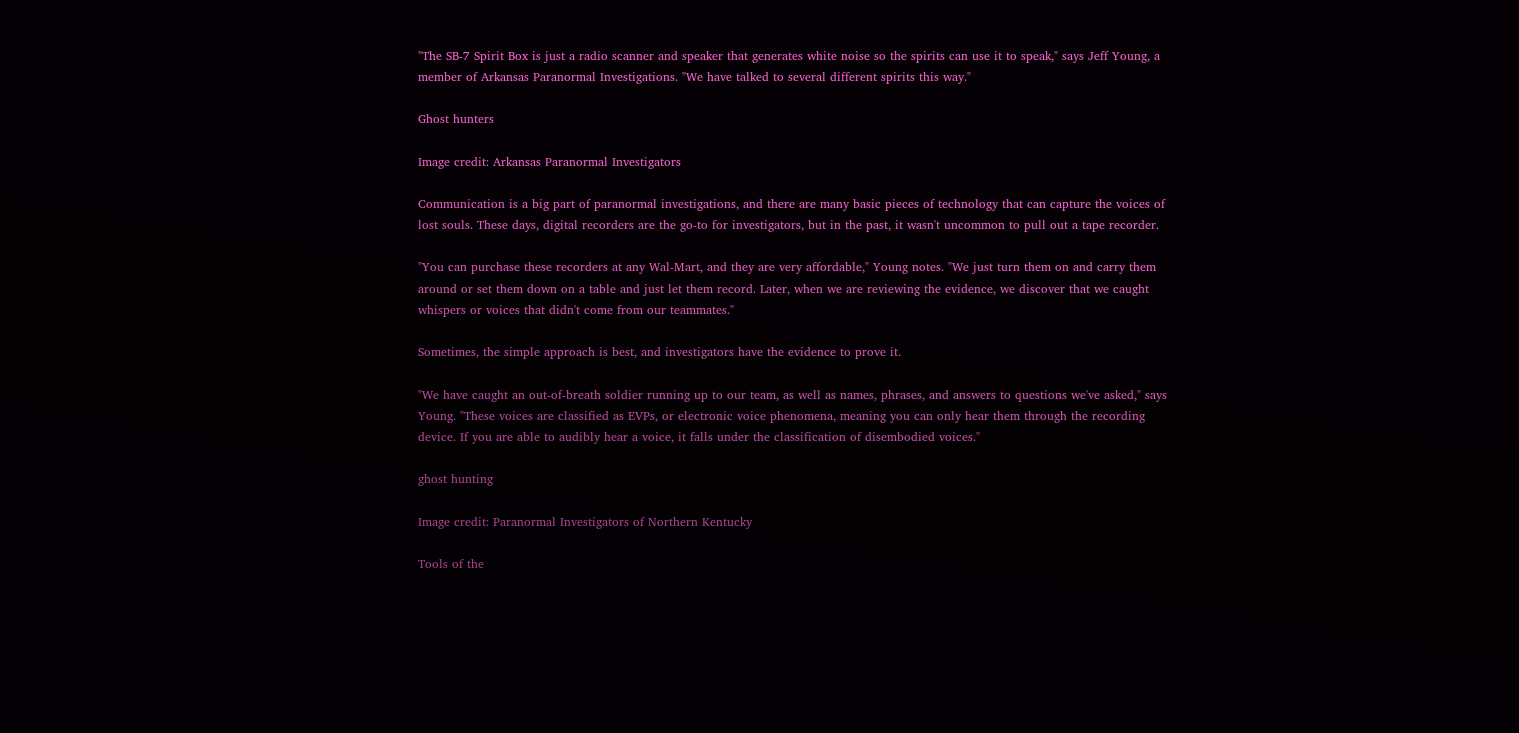"The SB-7 Spirit Box is just a radio scanner and speaker that generates white noise so the spirits can use it to speak," says Jeff Young, a member of Arkansas Paranormal Investigations. "We have talked to several different spirits this way."

Ghost hunters

Image credit: Arkansas Paranormal Investigators

Communication is a big part of paranormal investigations, and there are many basic pieces of technology that can capture the voices of lost souls. These days, digital recorders are the go-to for investigators, but in the past, it wasn't uncommon to pull out a tape recorder.

"You can purchase these recorders at any Wal-Mart, and they are very affordable," Young notes. "We just turn them on and carry them around or set them down on a table and just let them record. Later, when we are reviewing the evidence, we discover that we caught whispers or voices that didn't come from our teammates."

Sometimes, the simple approach is best, and investigators have the evidence to prove it.

"We have caught an out-of-breath soldier running up to our team, as well as names, phrases, and answers to questions we've asked," says Young. "These voices are classified as EVPs, or electronic voice phenomena, meaning you can only hear them through the recording device. If you are able to audibly hear a voice, it falls under the classification of disembodied voices."

ghost hunting

Image credit: Paranormal Investigators of Northern Kentucky

Tools of the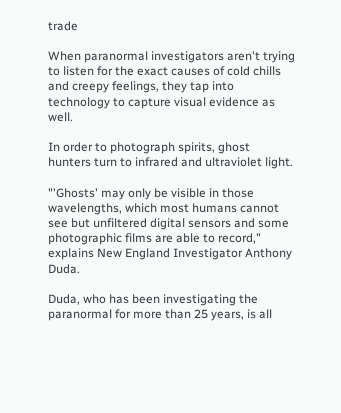trade

When paranormal investigators aren't trying to listen for the exact causes of cold chills and creepy feelings, they tap into technology to capture visual evidence as well.

In order to photograph spirits, ghost hunters turn to infrared and ultraviolet light.

"'Ghosts' may only be visible in those wavelengths, which most humans cannot see but unfiltered digital sensors and some photographic films are able to record," explains New England Investigator Anthony Duda.

Duda, who has been investigating the paranormal for more than 25 years, is all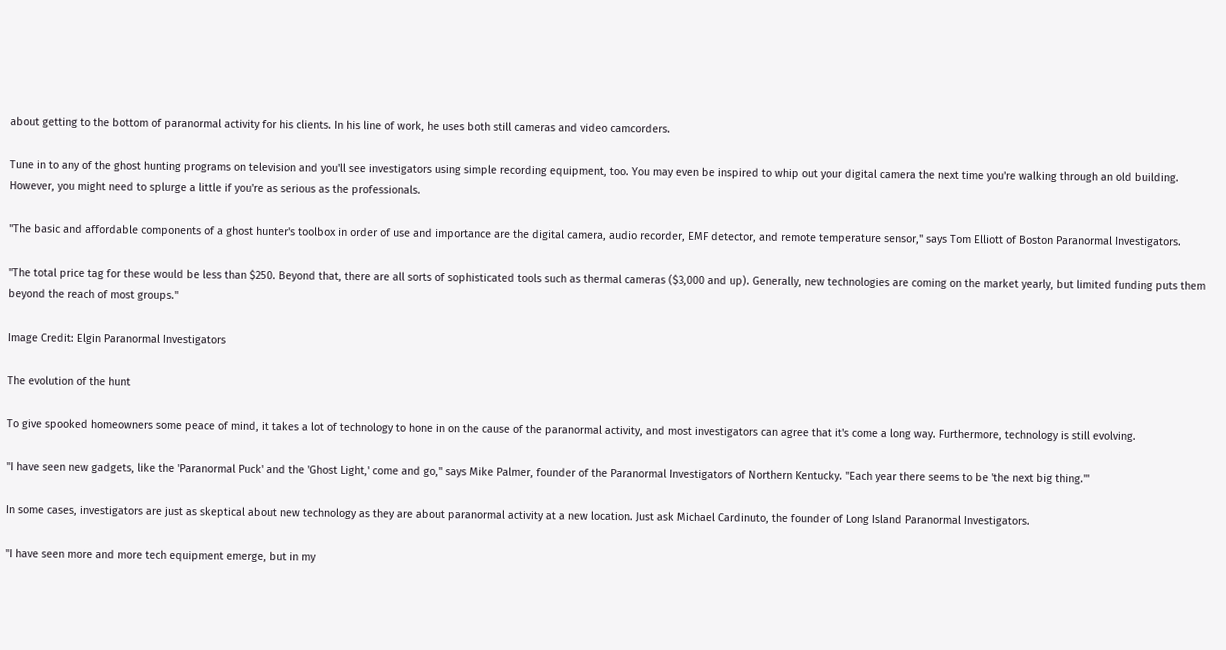about getting to the bottom of paranormal activity for his clients. In his line of work, he uses both still cameras and video camcorders.

Tune in to any of the ghost hunting programs on television and you'll see investigators using simple recording equipment, too. You may even be inspired to whip out your digital camera the next time you're walking through an old building. However, you might need to splurge a little if you're as serious as the professionals.

"The basic and affordable components of a ghost hunter's toolbox in order of use and importance are the digital camera, audio recorder, EMF detector, and remote temperature sensor," says Tom Elliott of Boston Paranormal Investigators.

"The total price tag for these would be less than $250. Beyond that, there are all sorts of sophisticated tools such as thermal cameras ($3,000 and up). Generally, new technologies are coming on the market yearly, but limited funding puts them beyond the reach of most groups."

Image Credit: Elgin Paranormal Investigators

The evolution of the hunt

To give spooked homeowners some peace of mind, it takes a lot of technology to hone in on the cause of the paranormal activity, and most investigators can agree that it's come a long way. Furthermore, technology is still evolving.

"I have seen new gadgets, like the 'Paranormal Puck' and the 'Ghost Light,' come and go," says Mike Palmer, founder of the Paranormal Investigators of Northern Kentucky. "Each year there seems to be 'the next big thing.'"

In some cases, investigators are just as skeptical about new technology as they are about paranormal activity at a new location. Just ask Michael Cardinuto, the founder of Long Island Paranormal Investigators.

"I have seen more and more tech equipment emerge, but in my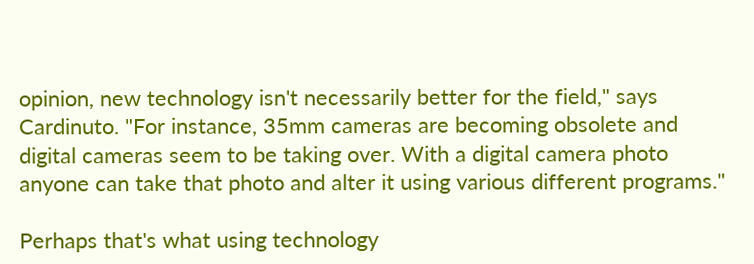opinion, new technology isn't necessarily better for the field," says Cardinuto. "For instance, 35mm cameras are becoming obsolete and digital cameras seem to be taking over. With a digital camera photo anyone can take that photo and alter it using various different programs."

Perhaps that's what using technology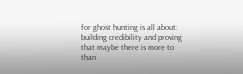for ghost hunting is all about: building credibility and proving that maybe there is more to than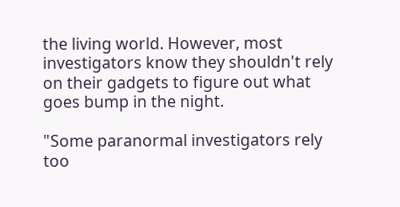the living world. However, most investigators know they shouldn't rely on their gadgets to figure out what goes bump in the night.

"Some paranormal investigators rely too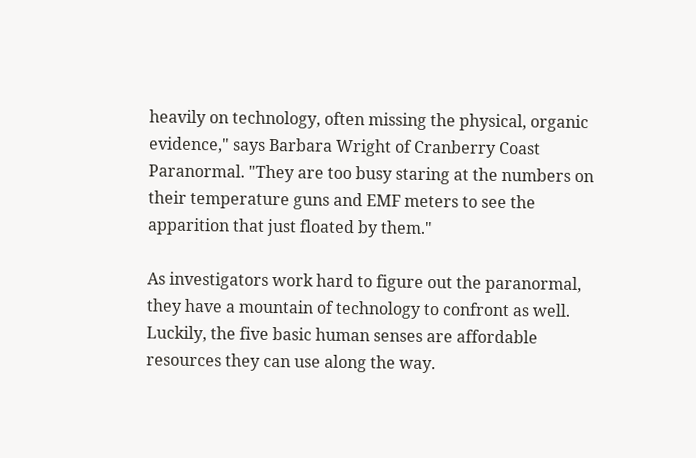heavily on technology, often missing the physical, organic evidence," says Barbara Wright of Cranberry Coast Paranormal. "They are too busy staring at the numbers on their temperature guns and EMF meters to see the apparition that just floated by them."

As investigators work hard to figure out the paranormal, they have a mountain of technology to confront as well. Luckily, the five basic human senses are affordable resources they can use along the way.